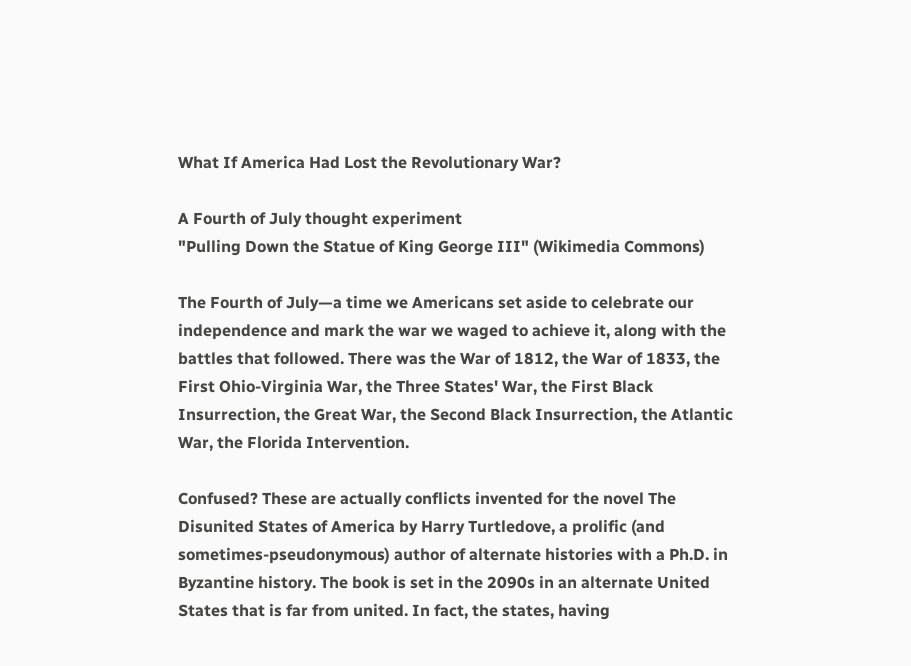What If America Had Lost the Revolutionary War?

A Fourth of July thought experiment
"Pulling Down the Statue of King George III" (Wikimedia Commons)

The Fourth of July—a time we Americans set aside to celebrate our independence and mark the war we waged to achieve it, along with the battles that followed. There was the War of 1812, the War of 1833, the First Ohio-Virginia War, the Three States' War, the First Black Insurrection, the Great War, the Second Black Insurrection, the Atlantic War, the Florida Intervention.

Confused? These are actually conflicts invented for the novel The Disunited States of America by Harry Turtledove, a prolific (and sometimes-pseudonymous) author of alternate histories with a Ph.D. in Byzantine history. The book is set in the 2090s in an alternate United States that is far from united. In fact, the states, having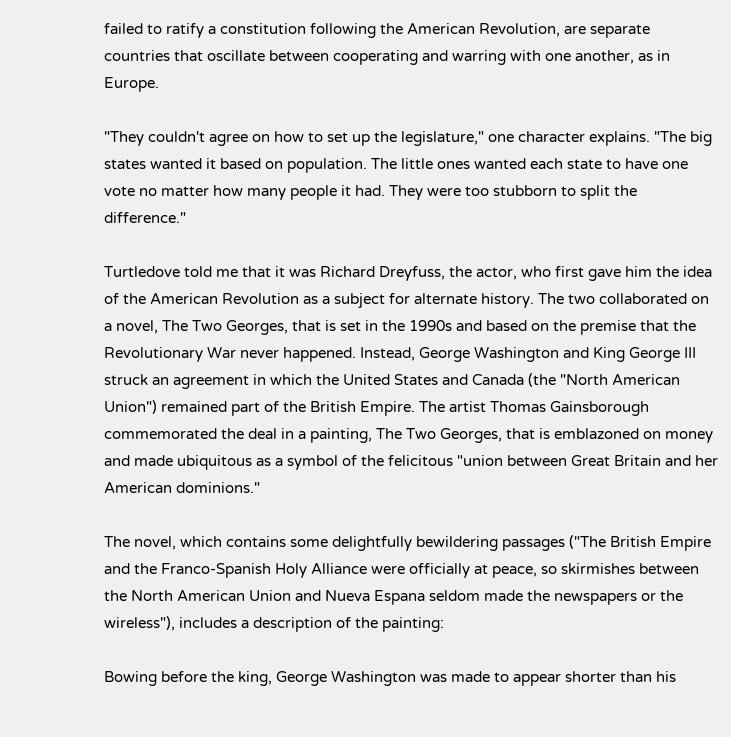failed to ratify a constitution following the American Revolution, are separate countries that oscillate between cooperating and warring with one another, as in Europe.

"They couldn't agree on how to set up the legislature," one character explains. "The big states wanted it based on population. The little ones wanted each state to have one vote no matter how many people it had. They were too stubborn to split the difference."

Turtledove told me that it was Richard Dreyfuss, the actor, who first gave him the idea of the American Revolution as a subject for alternate history. The two collaborated on a novel, The Two Georges, that is set in the 1990s and based on the premise that the Revolutionary War never happened. Instead, George Washington and King George III struck an agreement in which the United States and Canada (the "North American Union") remained part of the British Empire. The artist Thomas Gainsborough commemorated the deal in a painting, The Two Georges, that is emblazoned on money and made ubiquitous as a symbol of the felicitous "union between Great Britain and her American dominions."

The novel, which contains some delightfully bewildering passages ("The British Empire and the Franco-Spanish Holy Alliance were officially at peace, so skirmishes between the North American Union and Nueva Espana seldom made the newspapers or the wireless"), includes a description of the painting:

Bowing before the king, George Washington was made to appear shorter than his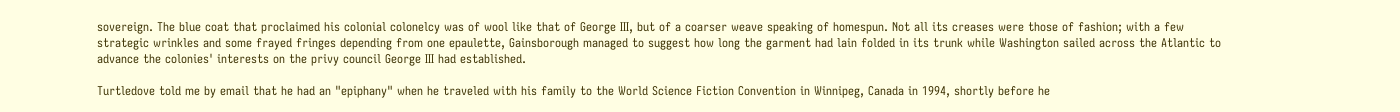sovereign. The blue coat that proclaimed his colonial colonelcy was of wool like that of George III, but of a coarser weave speaking of homespun. Not all its creases were those of fashion; with a few strategic wrinkles and some frayed fringes depending from one epaulette, Gainsborough managed to suggest how long the garment had lain folded in its trunk while Washington sailed across the Atlantic to advance the colonies' interests on the privy council George III had established.

Turtledove told me by email that he had an "epiphany" when he traveled with his family to the World Science Fiction Convention in Winnipeg, Canada in 1994, shortly before he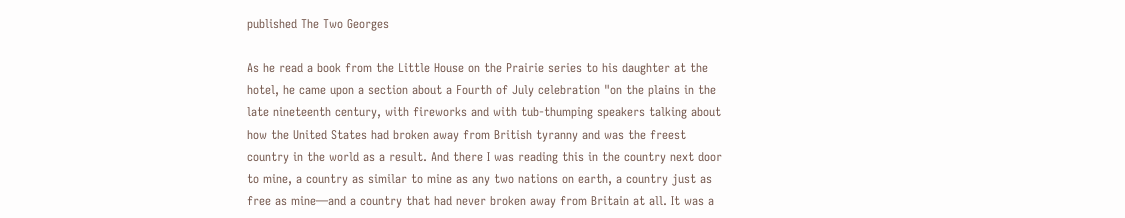published The Two Georges

As he read a book from the Little House on the Prairie series to his daughter at the hotel, he came upon a section about a Fourth of July celebration "on the plains in the late nineteenth century, with fireworks and with tub-thumping speakers talking about how the United States had broken away from British tyranny and was the freest country in the world as a result. And there I was reading this in the country next door to mine, a country as similar to mine as any two nations on earth, a country just as free as mine—and a country that had never broken away from Britain at all. It was a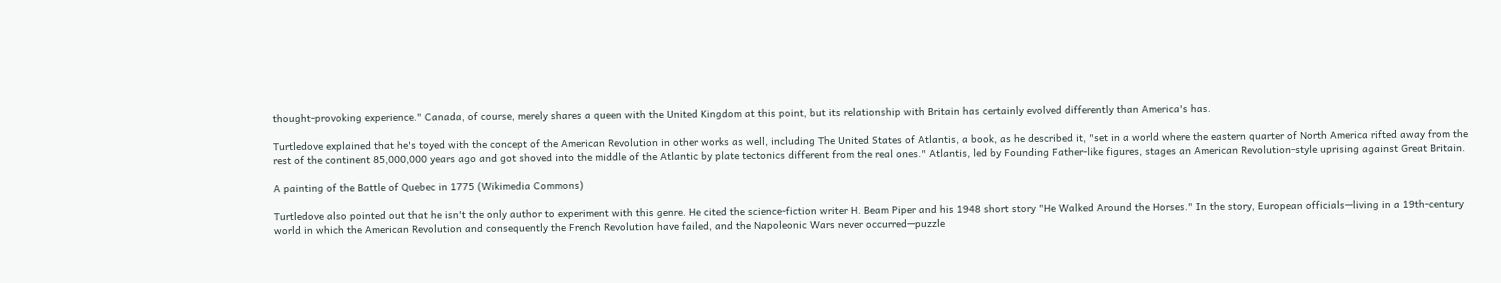thought-provoking experience." Canada, of course, merely shares a queen with the United Kingdom at this point, but its relationship with Britain has certainly evolved differently than America's has.

Turtledove explained that he's toyed with the concept of the American Revolution in other works as well, including The United States of Atlantis, a book, as he described it, "set in a world where the eastern quarter of North America rifted away from the rest of the continent 85,000,000 years ago and got shoved into the middle of the Atlantic by plate tectonics different from the real ones." Atlantis, led by Founding Father-like figures, stages an American Revolution-style uprising against Great Britain.

A painting of the Battle of Quebec in 1775 (Wikimedia Commons)

Turtledove also pointed out that he isn't the only author to experiment with this genre. He cited the science-fiction writer H. Beam Piper and his 1948 short story "He Walked Around the Horses." In the story, European officials—living in a 19th-century world in which the American Revolution and consequently the French Revolution have failed, and the Napoleonic Wars never occurred—puzzle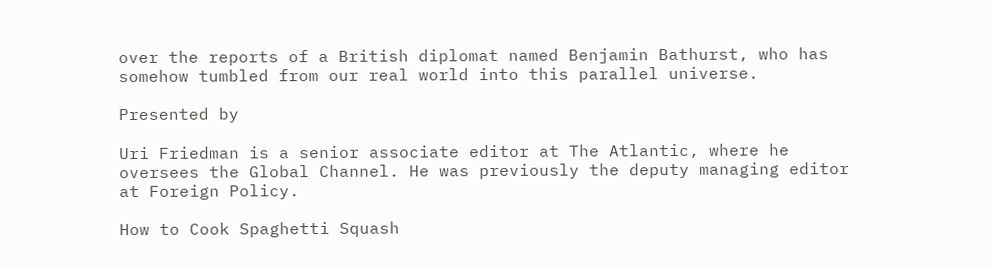over the reports of a British diplomat named Benjamin Bathurst, who has somehow tumbled from our real world into this parallel universe.

Presented by

Uri Friedman is a senior associate editor at The Atlantic, where he oversees the Global Channel. He was previously the deputy managing editor at Foreign Policy.

How to Cook Spaghetti Squash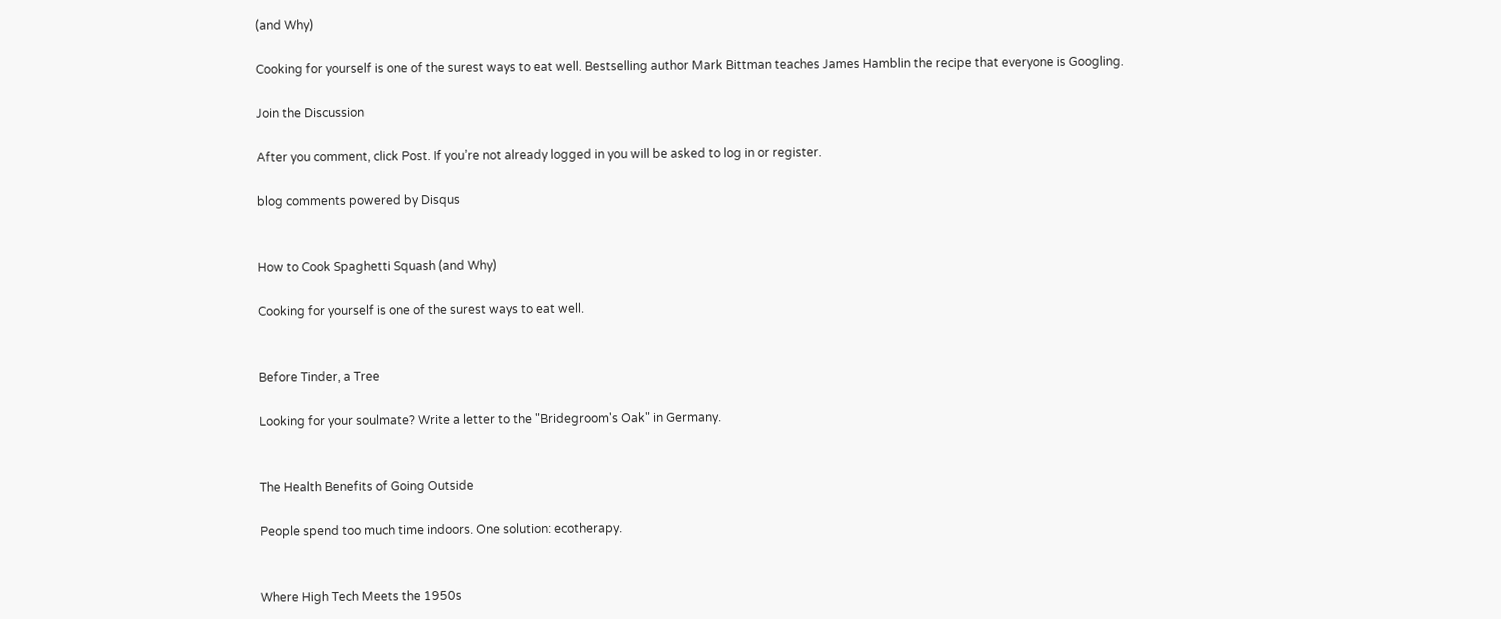(and Why)

Cooking for yourself is one of the surest ways to eat well. Bestselling author Mark Bittman teaches James Hamblin the recipe that everyone is Googling.

Join the Discussion

After you comment, click Post. If you’re not already logged in you will be asked to log in or register.

blog comments powered by Disqus


How to Cook Spaghetti Squash (and Why)

Cooking for yourself is one of the surest ways to eat well.


Before Tinder, a Tree

Looking for your soulmate? Write a letter to the "Bridegroom's Oak" in Germany.


The Health Benefits of Going Outside

People spend too much time indoors. One solution: ecotherapy.


Where High Tech Meets the 1950s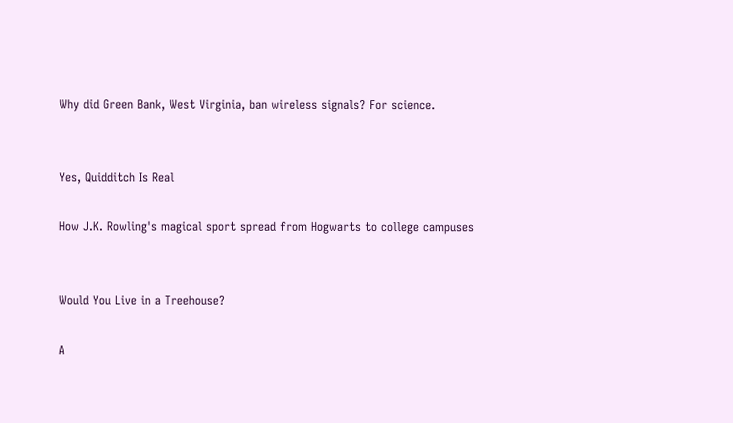Why did Green Bank, West Virginia, ban wireless signals? For science.


Yes, Quidditch Is Real

How J.K. Rowling's magical sport spread from Hogwarts to college campuses


Would You Live in a Treehouse?

A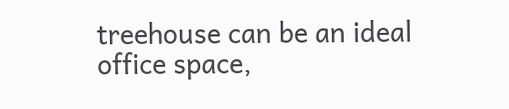treehouse can be an ideal office space,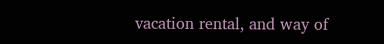vacation rental, and way of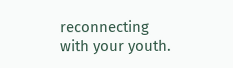reconnecting with your youth.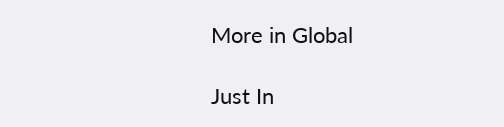More in Global

Just In